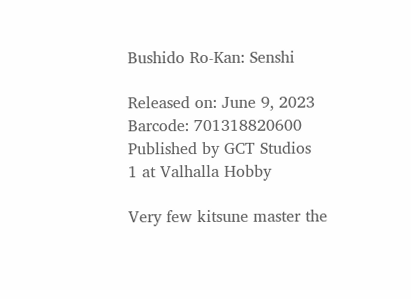Bushido Ro-Kan: Senshi

Released on: June 9, 2023
Barcode: 701318820600
Published by GCT Studios
1 at Valhalla Hobby

Very few kitsune master the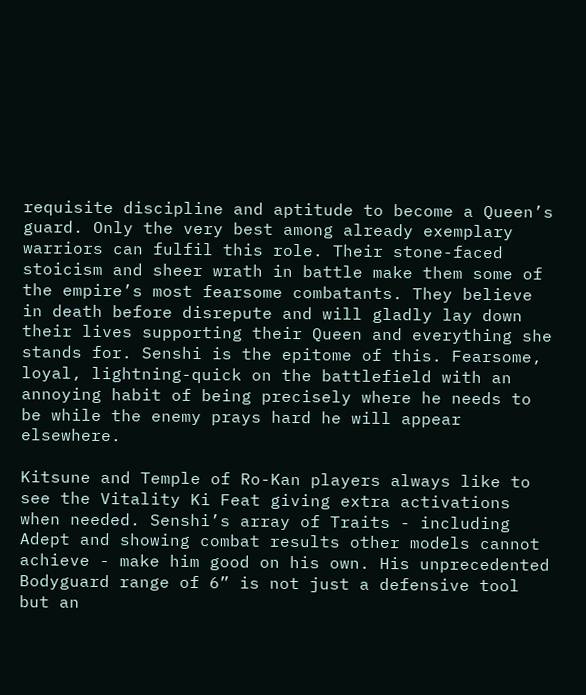requisite discipline and aptitude to become a Queen’s guard. Only the very best among already exemplary warriors can fulfil this role. Their stone-faced stoicism and sheer wrath in battle make them some of the empire’s most fearsome combatants. They believe in death before disrepute and will gladly lay down their lives supporting their Queen and everything she stands for. Senshi is the epitome of this. Fearsome, loyal, lightning-quick on the battlefield with an annoying habit of being precisely where he needs to be while the enemy prays hard he will appear elsewhere.

Kitsune and Temple of Ro-Kan players always like to see the Vitality Ki Feat giving extra activations when needed. Senshi’s array of Traits - including Adept and showing combat results other models cannot achieve - make him good on his own. His unprecedented Bodyguard range of 6” is not just a defensive tool but an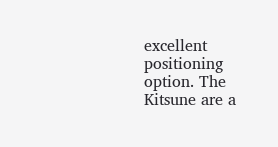excellent positioning option. The Kitsune are a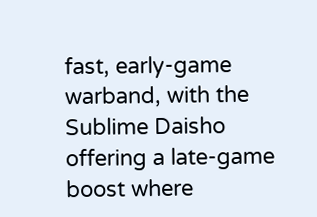fast, early-game warband, with the Sublime Daisho offering a late-game boost where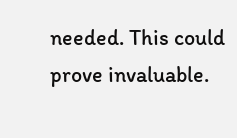needed. This could prove invaluable.